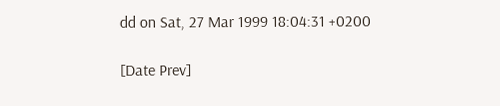dd on Sat, 27 Mar 1999 18:04:31 +0200

[Date Prev]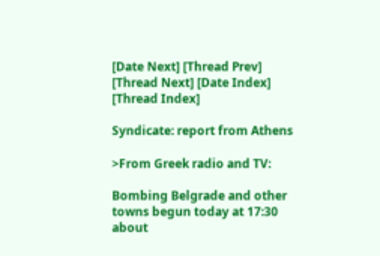[Date Next] [Thread Prev] [Thread Next] [Date Index] [Thread Index]

Syndicate: report from Athens

>From Greek radio and TV:

Bombing Belgrade and other towns begun today at 17:30 about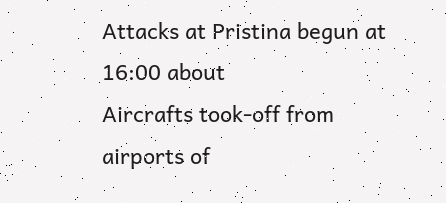Attacks at Pristina begun at 16:00 about
Aircrafts took-off from airports of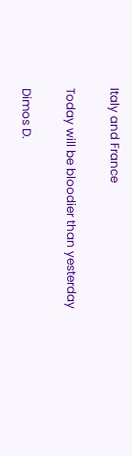Italy and France

Today will be bloodier than yesterday

Dimos D.